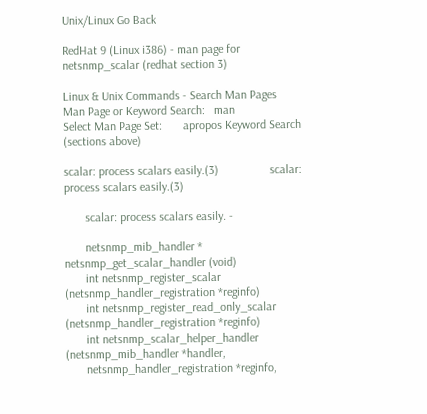Unix/Linux Go Back

RedHat 9 (Linux i386) - man page for netsnmp_scalar (redhat section 3)

Linux & Unix Commands - Search Man Pages
Man Page or Keyword Search:   man
Select Man Page Set:       apropos Keyword Search (sections above)

scalar: process scalars easily.(3)                 scalar: process scalars easily.(3)

       scalar: process scalars easily. -

       netsnmp_mib_handler * netsnmp_get_scalar_handler (void)
       int netsnmp_register_scalar (netsnmp_handler_registration *reginfo)
       int netsnmp_register_read_only_scalar (netsnmp_handler_registration *reginfo)
       int netsnmp_scalar_helper_handler (netsnmp_mib_handler *handler,
       netsnmp_handler_registration *reginfo,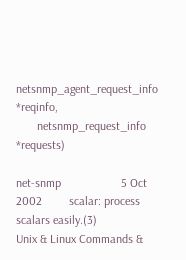netsnmp_agent_request_info *reqinfo,
       netsnmp_request_info *requests)

net-snmp                    5 Oct 2002         scalar: process scalars easily.(3)
Unix & Linux Commands &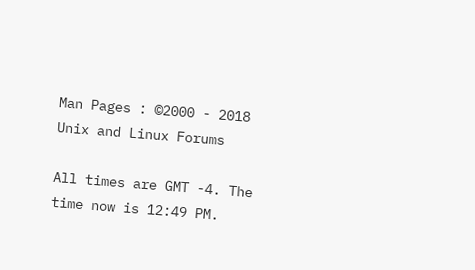Man Pages : ©2000 - 2018 Unix and Linux Forums

All times are GMT -4. The time now is 12:49 PM.